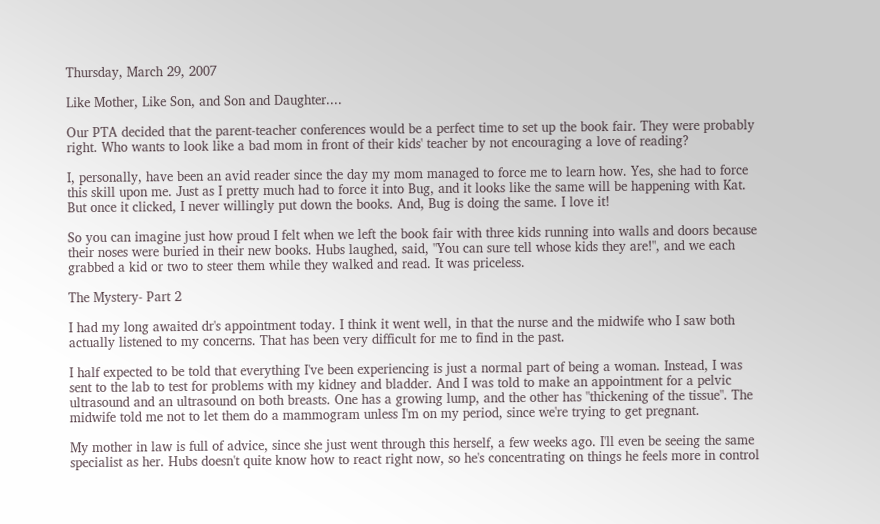Thursday, March 29, 2007

Like Mother, Like Son, and Son and Daughter....

Our PTA decided that the parent-teacher conferences would be a perfect time to set up the book fair. They were probably right. Who wants to look like a bad mom in front of their kids' teacher by not encouraging a love of reading?

I, personally, have been an avid reader since the day my mom managed to force me to learn how. Yes, she had to force this skill upon me. Just as I pretty much had to force it into Bug, and it looks like the same will be happening with Kat. But once it clicked, I never willingly put down the books. And, Bug is doing the same. I love it!

So you can imagine just how proud I felt when we left the book fair with three kids running into walls and doors because their noses were buried in their new books. Hubs laughed, said, "You can sure tell whose kids they are!", and we each grabbed a kid or two to steer them while they walked and read. It was priceless.

The Mystery- Part 2

I had my long awaited dr's appointment today. I think it went well, in that the nurse and the midwife who I saw both actually listened to my concerns. That has been very difficult for me to find in the past.

I half expected to be told that everything I've been experiencing is just a normal part of being a woman. Instead, I was sent to the lab to test for problems with my kidney and bladder. And I was told to make an appointment for a pelvic ultrasound and an ultrasound on both breasts. One has a growing lump, and the other has "thickening of the tissue". The midwife told me not to let them do a mammogram unless I'm on my period, since we're trying to get pregnant.

My mother in law is full of advice, since she just went through this herself, a few weeks ago. I'll even be seeing the same specialist as her. Hubs doesn't quite know how to react right now, so he's concentrating on things he feels more in control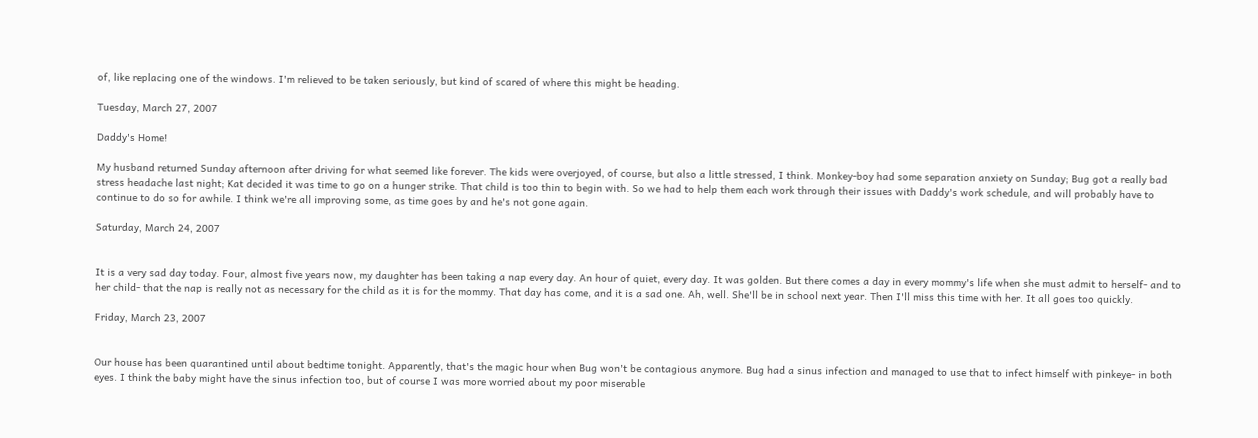of, like replacing one of the windows. I'm relieved to be taken seriously, but kind of scared of where this might be heading.

Tuesday, March 27, 2007

Daddy's Home!

My husband returned Sunday afternoon after driving for what seemed like forever. The kids were overjoyed, of course, but also a little stressed, I think. Monkey-boy had some separation anxiety on Sunday; Bug got a really bad stress headache last night; Kat decided it was time to go on a hunger strike. That child is too thin to begin with. So we had to help them each work through their issues with Daddy's work schedule, and will probably have to continue to do so for awhile. I think we're all improving some, as time goes by and he's not gone again.

Saturday, March 24, 2007


It is a very sad day today. Four, almost five years now, my daughter has been taking a nap every day. An hour of quiet, every day. It was golden. But there comes a day in every mommy's life when she must admit to herself- and to her child- that the nap is really not as necessary for the child as it is for the mommy. That day has come, and it is a sad one. Ah, well. She'll be in school next year. Then I'll miss this time with her. It all goes too quickly.

Friday, March 23, 2007


Our house has been quarantined until about bedtime tonight. Apparently, that's the magic hour when Bug won't be contagious anymore. Bug had a sinus infection and managed to use that to infect himself with pinkeye- in both eyes. I think the baby might have the sinus infection too, but of course I was more worried about my poor miserable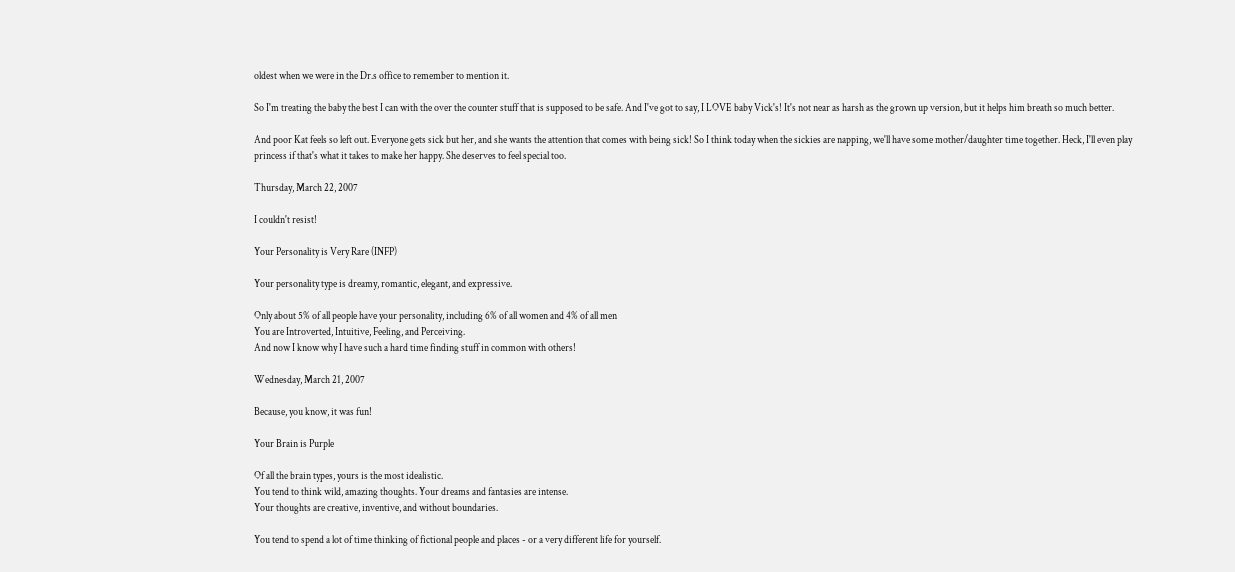oldest when we were in the Dr.s office to remember to mention it.

So I'm treating the baby the best I can with the over the counter stuff that is supposed to be safe. And I've got to say, I LOVE baby Vick's! It's not near as harsh as the grown up version, but it helps him breath so much better.

And poor Kat feels so left out. Everyone gets sick but her, and she wants the attention that comes with being sick! So I think today when the sickies are napping, we'll have some mother/daughter time together. Heck, I'll even play princess if that's what it takes to make her happy. She deserves to feel special too.

Thursday, March 22, 2007

I couldn't resist!

Your Personality is Very Rare (INFP)

Your personality type is dreamy, romantic, elegant, and expressive.

Only about 5% of all people have your personality, including 6% of all women and 4% of all men
You are Introverted, Intuitive, Feeling, and Perceiving.
And now I know why I have such a hard time finding stuff in common with others!

Wednesday, March 21, 2007

Because, you know, it was fun!

Your Brain is Purple

Of all the brain types, yours is the most idealistic.
You tend to think wild, amazing thoughts. Your dreams and fantasies are intense.
Your thoughts are creative, inventive, and without boundaries.

You tend to spend a lot of time thinking of fictional people and places - or a very different life for yourself.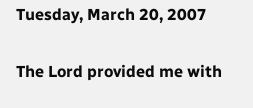Tuesday, March 20, 2007

The Lord provided me with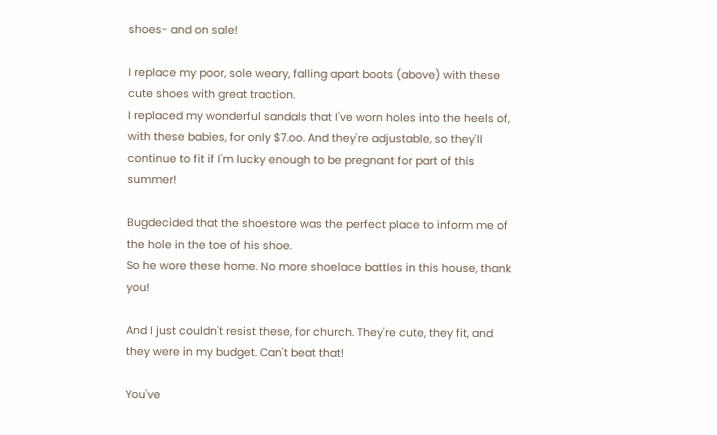shoes- and on sale!

I replace my poor, sole weary, falling apart boots (above) with these
cute shoes with great traction.
I replaced my wonderful sandals that I've worn holes into the heels of,
with these babies, for only $7.oo. And they're adjustable, so they'll continue to fit if I'm lucky enough to be pregnant for part of this summer!

Bugdecided that the shoestore was the perfect place to inform me of the hole in the toe of his shoe.
So he wore these home. No more shoelace battles in this house, thank you!

And I just couldn't resist these, for church. They're cute, they fit, and they were in my budget. Can't beat that!

You've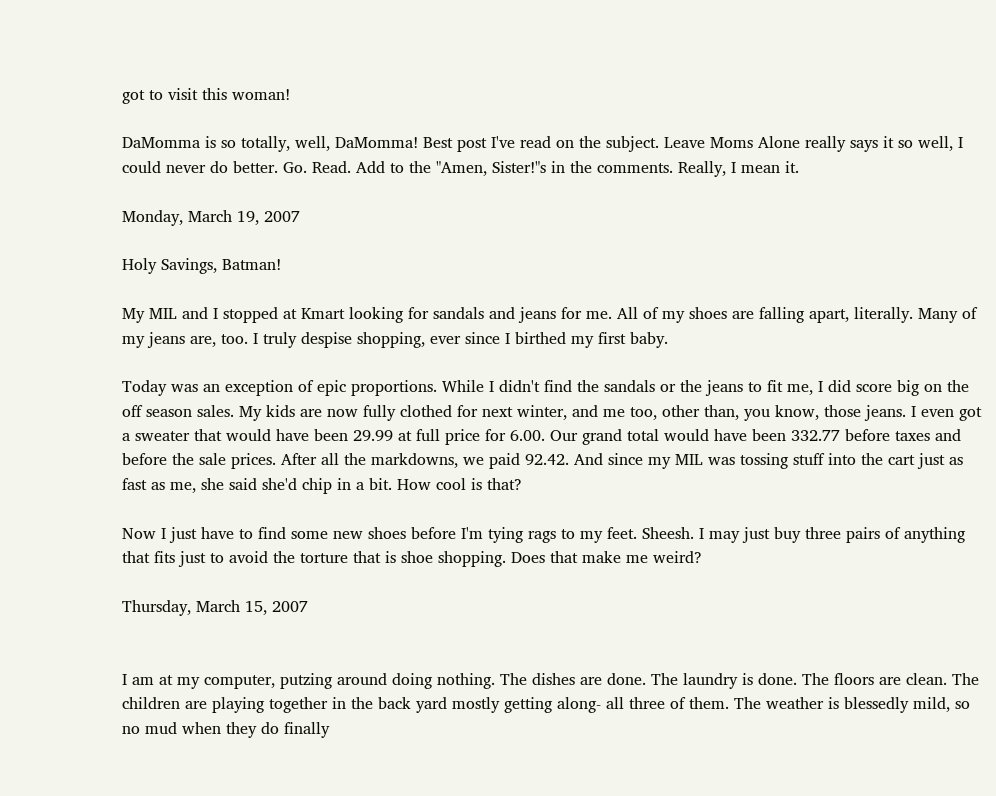got to visit this woman!

DaMomma is so totally, well, DaMomma! Best post I've read on the subject. Leave Moms Alone really says it so well, I could never do better. Go. Read. Add to the "Amen, Sister!"s in the comments. Really, I mean it.

Monday, March 19, 2007

Holy Savings, Batman!

My MIL and I stopped at Kmart looking for sandals and jeans for me. All of my shoes are falling apart, literally. Many of my jeans are, too. I truly despise shopping, ever since I birthed my first baby.

Today was an exception of epic proportions. While I didn't find the sandals or the jeans to fit me, I did score big on the off season sales. My kids are now fully clothed for next winter, and me too, other than, you know, those jeans. I even got a sweater that would have been 29.99 at full price for 6.00. Our grand total would have been 332.77 before taxes and before the sale prices. After all the markdowns, we paid 92.42. And since my MIL was tossing stuff into the cart just as fast as me, she said she'd chip in a bit. How cool is that?

Now I just have to find some new shoes before I'm tying rags to my feet. Sheesh. I may just buy three pairs of anything that fits just to avoid the torture that is shoe shopping. Does that make me weird?

Thursday, March 15, 2007


I am at my computer, putzing around doing nothing. The dishes are done. The laundry is done. The floors are clean. The children are playing together in the back yard mostly getting along- all three of them. The weather is blessedly mild, so no mud when they do finally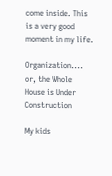come inside. This is a very good moment in my life.

Organization.... or, the Whole House is Under Construction

My kids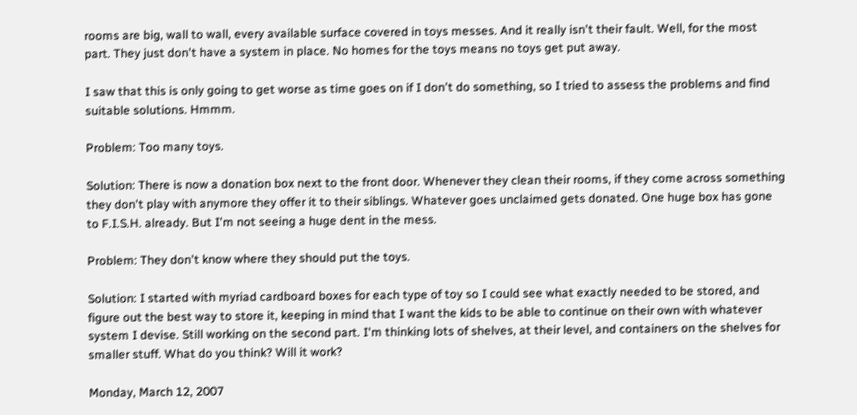rooms are big, wall to wall, every available surface covered in toys messes. And it really isn't their fault. Well, for the most part. They just don't have a system in place. No homes for the toys means no toys get put away.

I saw that this is only going to get worse as time goes on if I don't do something, so I tried to assess the problems and find suitable solutions. Hmmm.

Problem: Too many toys.

Solution: There is now a donation box next to the front door. Whenever they clean their rooms, if they come across something they don't play with anymore they offer it to their siblings. Whatever goes unclaimed gets donated. One huge box has gone to F.I.S.H. already. But I'm not seeing a huge dent in the mess.

Problem: They don't know where they should put the toys.

Solution: I started with myriad cardboard boxes for each type of toy so I could see what exactly needed to be stored, and figure out the best way to store it, keeping in mind that I want the kids to be able to continue on their own with whatever system I devise. Still working on the second part. I'm thinking lots of shelves, at their level, and containers on the shelves for smaller stuff. What do you think? Will it work?

Monday, March 12, 2007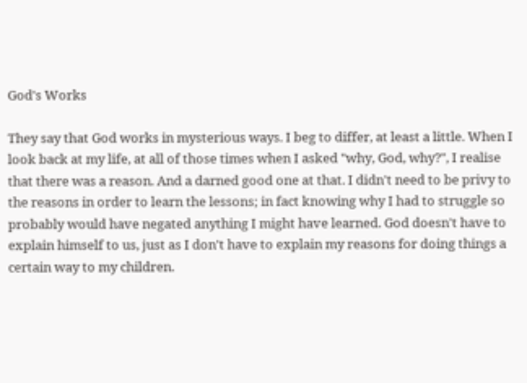God's Works

They say that God works in mysterious ways. I beg to differ, at least a little. When I look back at my life, at all of those times when I asked "why, God, why?", I realise that there was a reason. And a darned good one at that. I didn't need to be privy to the reasons in order to learn the lessons; in fact knowing why I had to struggle so probably would have negated anything I might have learned. God doesn't have to explain himself to us, just as I don't have to explain my reasons for doing things a certain way to my children.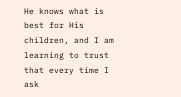He knows what is best for His children, and I am learning to trust that every time I ask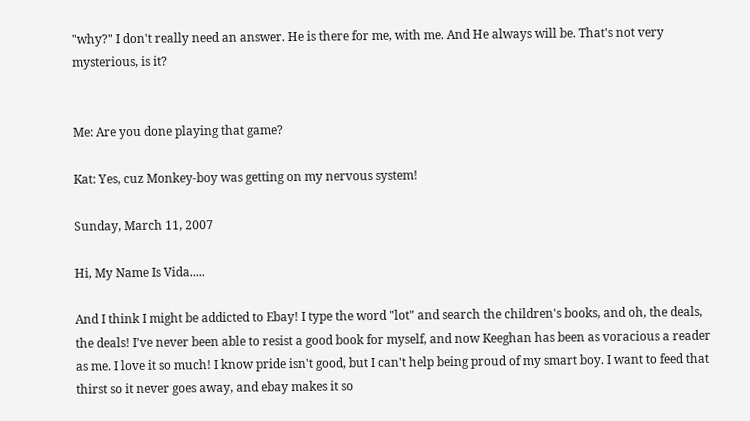"why?" I don't really need an answer. He is there for me, with me. And He always will be. That's not very mysterious, is it?


Me: Are you done playing that game?

Kat: Yes, cuz Monkey-boy was getting on my nervous system!

Sunday, March 11, 2007

Hi, My Name Is Vida.....

And I think I might be addicted to Ebay! I type the word "lot" and search the children's books, and oh, the deals, the deals! I've never been able to resist a good book for myself, and now Keeghan has been as voracious a reader as me. I love it so much! I know pride isn't good, but I can't help being proud of my smart boy. I want to feed that thirst so it never goes away, and ebay makes it so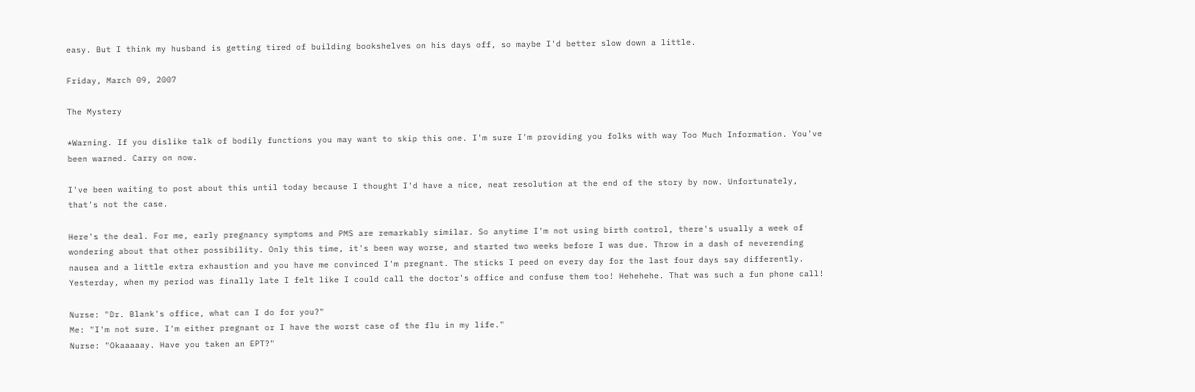easy. But I think my husband is getting tired of building bookshelves on his days off, so maybe I'd better slow down a little.

Friday, March 09, 2007

The Mystery

*Warning. If you dislike talk of bodily functions you may want to skip this one. I'm sure I'm providing you folks with way Too Much Information. You've been warned. Carry on now.

I've been waiting to post about this until today because I thought I'd have a nice, neat resolution at the end of the story by now. Unfortunately, that's not the case.

Here's the deal. For me, early pregnancy symptoms and PMS are remarkably similar. So anytime I'm not using birth control, there's usually a week of wondering about that other possibility. Only this time, it's been way worse, and started two weeks before I was due. Throw in a dash of neverending nausea and a little extra exhaustion and you have me convinced I'm pregnant. The sticks I peed on every day for the last four days say differently. Yesterday, when my period was finally late I felt like I could call the doctor's office and confuse them too! Hehehehe. That was such a fun phone call!

Nurse: "Dr. Blank's office, what can I do for you?"
Me: "I'm not sure. I'm either pregnant or I have the worst case of the flu in my life."
Nurse: "Okaaaaay. Have you taken an EPT?"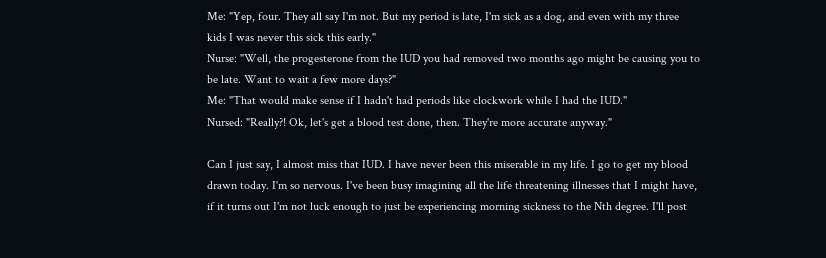Me: "Yep, four. They all say I'm not. But my period is late, I'm sick as a dog, and even with my three kids I was never this sick this early."
Nurse: "Well, the progesterone from the IUD you had removed two months ago might be causing you to be late. Want to wait a few more days?"
Me: "That would make sense if I hadn't had periods like clockwork while I had the IUD."
Nursed: "Really?! Ok, let's get a blood test done, then. They're more accurate anyway."

Can I just say, I almost miss that IUD. I have never been this miserable in my life. I go to get my blood drawn today. I'm so nervous. I've been busy imagining all the life threatening illnesses that I might have, if it turns out I'm not luck enough to just be experiencing morning sickness to the Nth degree. I'll post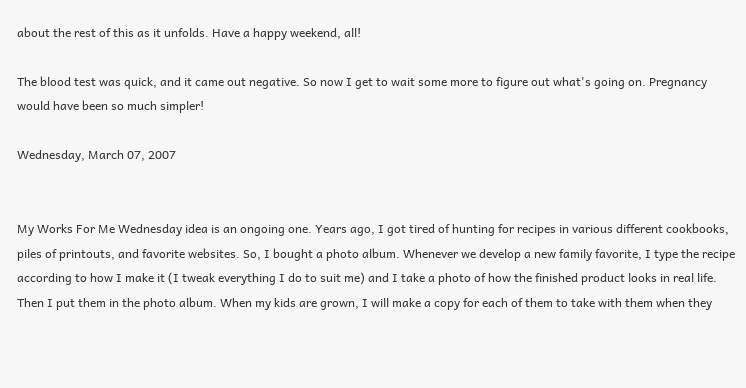about the rest of this as it unfolds. Have a happy weekend, all!

The blood test was quick, and it came out negative. So now I get to wait some more to figure out what's going on. Pregnancy would have been so much simpler!

Wednesday, March 07, 2007


My Works For Me Wednesday idea is an ongoing one. Years ago, I got tired of hunting for recipes in various different cookbooks, piles of printouts, and favorite websites. So, I bought a photo album. Whenever we develop a new family favorite, I type the recipe according to how I make it (I tweak everything I do to suit me) and I take a photo of how the finished product looks in real life. Then I put them in the photo album. When my kids are grown, I will make a copy for each of them to take with them when they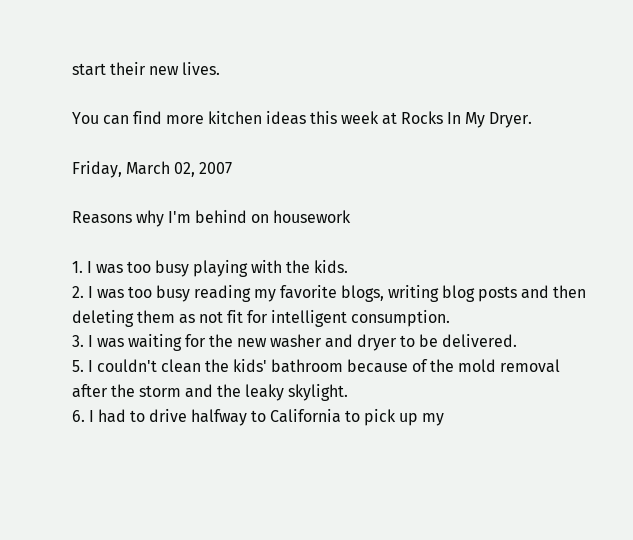start their new lives.

You can find more kitchen ideas this week at Rocks In My Dryer.

Friday, March 02, 2007

Reasons why I'm behind on housework

1. I was too busy playing with the kids.
2. I was too busy reading my favorite blogs, writing blog posts and then deleting them as not fit for intelligent consumption.
3. I was waiting for the new washer and dryer to be delivered.
5. I couldn't clean the kids' bathroom because of the mold removal after the storm and the leaky skylight.
6. I had to drive halfway to California to pick up my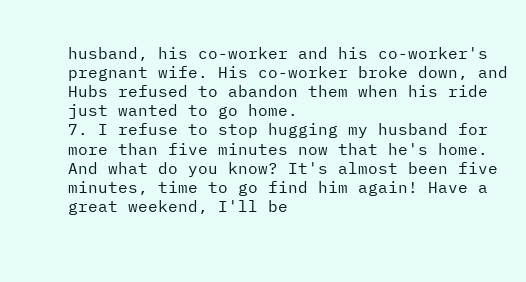husband, his co-worker and his co-worker's pregnant wife. His co-worker broke down, and Hubs refused to abandon them when his ride just wanted to go home.
7. I refuse to stop hugging my husband for more than five minutes now that he's home. And what do you know? It's almost been five minutes, time to go find him again! Have a great weekend, I'll be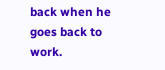back when he goes back to work.